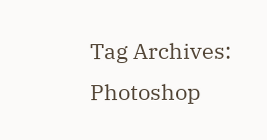Tag Archives: Photoshop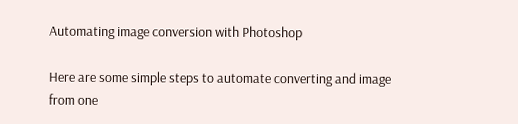Automating image conversion with Photoshop

Here are some simple steps to automate converting and image from one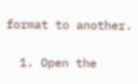format to another.

  1. Open the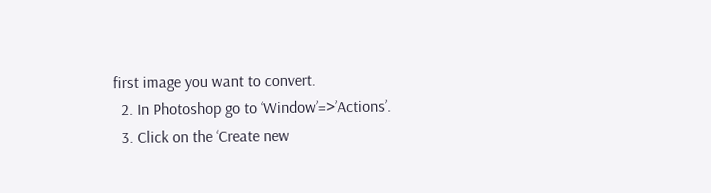first image you want to convert.
  2. In Photoshop go to ‘Window’=>’Actions’.
  3. Click on the ‘Create new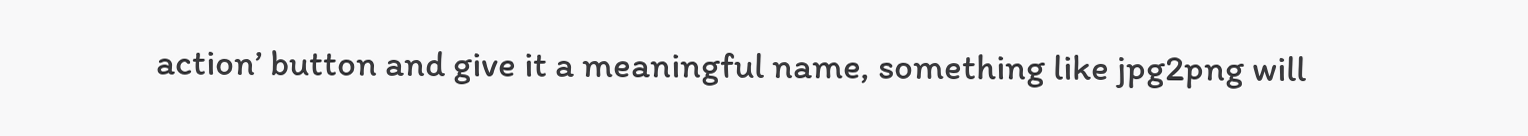action’ button and give it a meaningful name, something like jpg2png will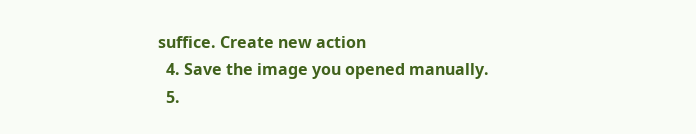suffice. Create new action
  4. Save the image you opened manually.
  5.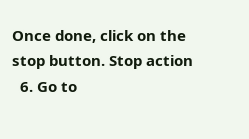Once done, click on the stop button. Stop action
  6. Go to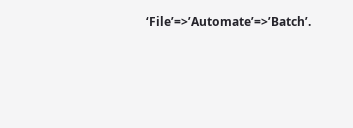‘File’=>’Automate’=>’Batch’.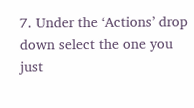7. Under the ‘Actions’ drop down select the one you just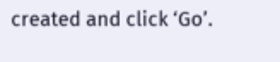created and click ‘Go’.